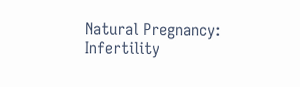Natural Pregnancy: Infertility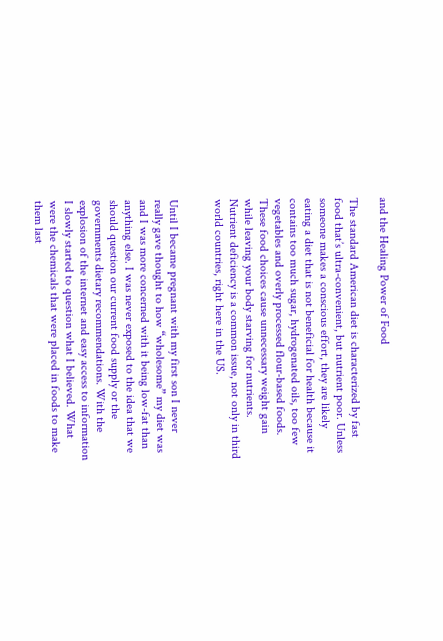and the Healing Power of Food

The standard American diet is characterized by fast food that’s ultra-convenient, but nutrient poor. Unless someone makes a conscious effort, they are likely eating a diet that is not beneficial for health because it contains too much sugar, hydrogenated oils, too few vegetables and overly processed flour-based foods. These food choices cause unnecessary weight gain while leaving your body starving for nutrients. Nutrient deficiency is a common issue, not only in third world countries, right here in the US.


Until I became pregnant with my first son I never really gave thought to how “wholesome” my diet was and I was more concerned with it being low-fat than anything else. I was never exposed to the idea that we should question our current food supply or the governments dietary recommendations. With the explosion of the internet and easy access to information I slowly started to question what I believed. What were the chemicals that were placed in foods to make them last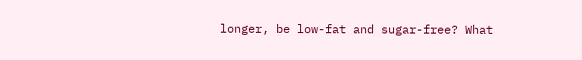longer, be low-fat and sugar-free? What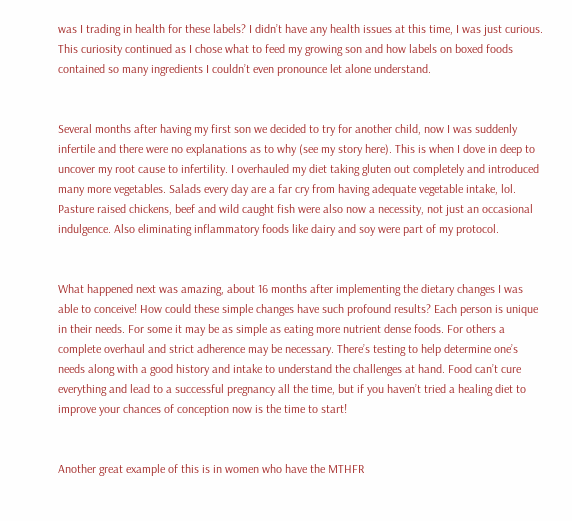was I trading in health for these labels? I didn’t have any health issues at this time, I was just curious. This curiosity continued as I chose what to feed my growing son and how labels on boxed foods contained so many ingredients I couldn’t even pronounce let alone understand.


Several months after having my first son we decided to try for another child, now I was suddenly infertile and there were no explanations as to why (see my story here). This is when I dove in deep to uncover my root cause to infertility. I overhauled my diet taking gluten out completely and introduced many more vegetables. Salads every day are a far cry from having adequate vegetable intake, lol. Pasture raised chickens, beef and wild caught fish were also now a necessity, not just an occasional indulgence. Also eliminating inflammatory foods like dairy and soy were part of my protocol.


What happened next was amazing, about 16 months after implementing the dietary changes I was able to conceive! How could these simple changes have such profound results? Each person is unique in their needs. For some it may be as simple as eating more nutrient dense foods. For others a complete overhaul and strict adherence may be necessary. There’s testing to help determine one’s needs along with a good history and intake to understand the challenges at hand. Food can’t cure everything and lead to a successful pregnancy all the time, but if you haven’t tried a healing diet to improve your chances of conception now is the time to start!


Another great example of this is in women who have the MTHFR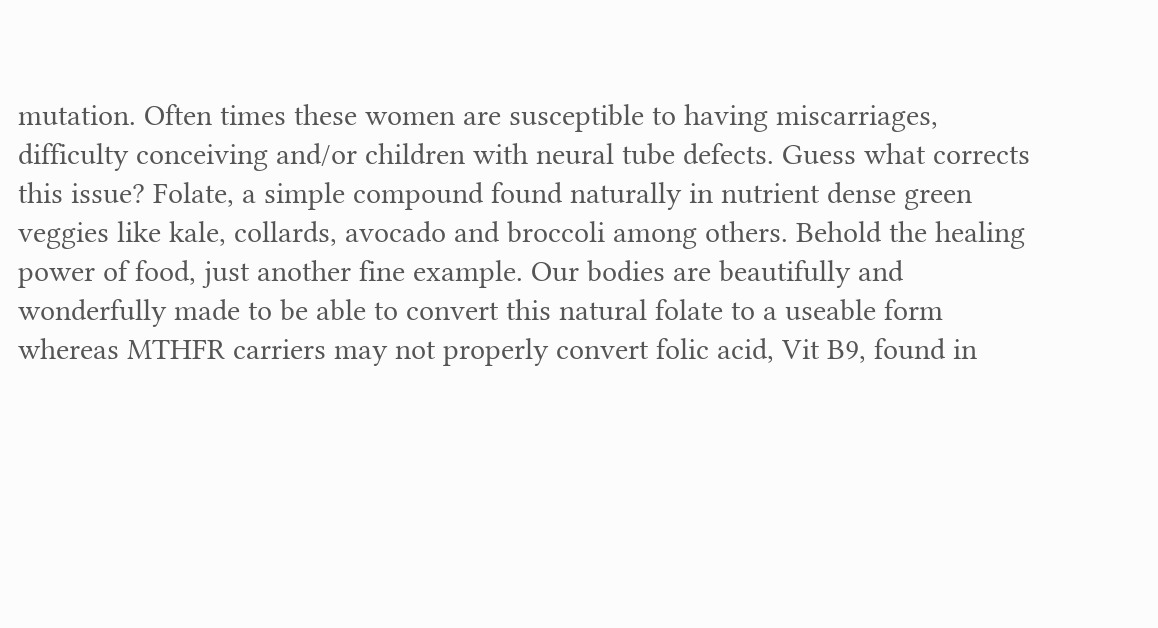mutation. Often times these women are susceptible to having miscarriages, difficulty conceiving and/or children with neural tube defects. Guess what corrects this issue? Folate, a simple compound found naturally in nutrient dense green veggies like kale, collards, avocado and broccoli among others. Behold the healing power of food, just another fine example. Our bodies are beautifully and wonderfully made to be able to convert this natural folate to a useable form whereas MTHFR carriers may not properly convert folic acid, Vit B9, found in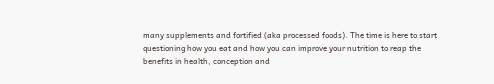many supplements and fortified (aka processed foods). The time is here to start questioning how you eat and how you can improve your nutrition to reap the benefits in health, conception and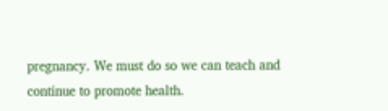pregnancy. We must do so we can teach and continue to promote health.